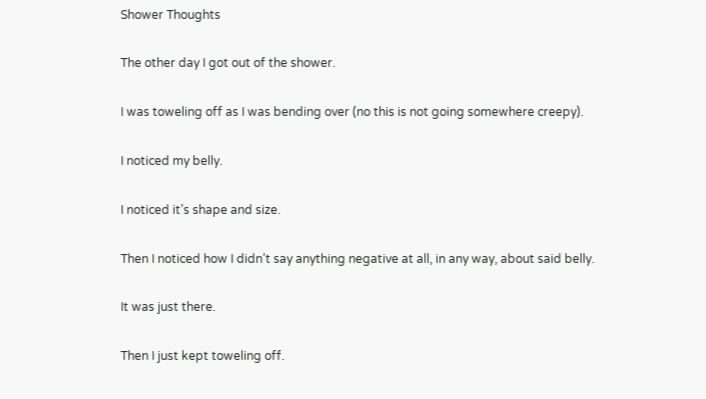Shower Thoughts

The other day I got out of the shower.

I was toweling off as I was bending over (no this is not going somewhere creepy).

I noticed my belly.

I noticed it’s shape and size.

Then I noticed how I didn’t say anything negative at all, in any way, about said belly.

It was just there.

Then I just kept toweling off.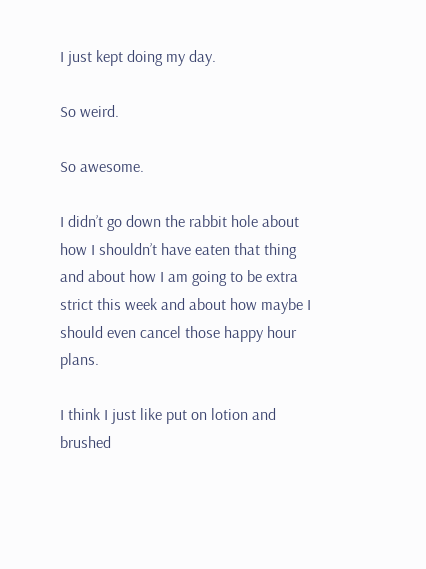I just kept doing my day.

So weird.

So awesome.

I didn’t go down the rabbit hole about how I shouldn’t have eaten that thing and about how I am going to be extra strict this week and about how maybe I should even cancel those happy hour plans.

I think I just like put on lotion and brushed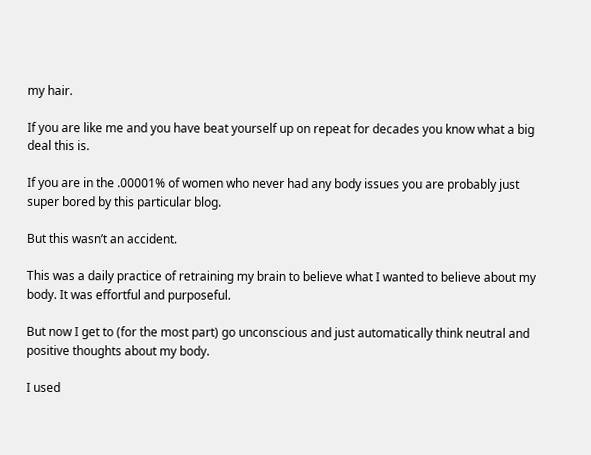my hair.

If you are like me and you have beat yourself up on repeat for decades you know what a big deal this is.

If you are in the .00001% of women who never had any body issues you are probably just super bored by this particular blog.

But this wasn’t an accident.

This was a daily practice of retraining my brain to believe what I wanted to believe about my body. It was effortful and purposeful.

But now I get to (for the most part) go unconscious and just automatically think neutral and positive thoughts about my body.

I used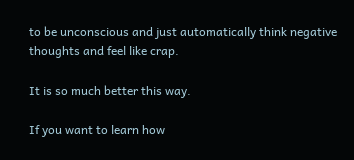to be unconscious and just automatically think negative thoughts and feel like crap.

It is so much better this way.

If you want to learn how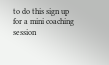to do this sign up for a mini coaching session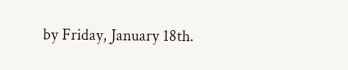by Friday, January 18th.